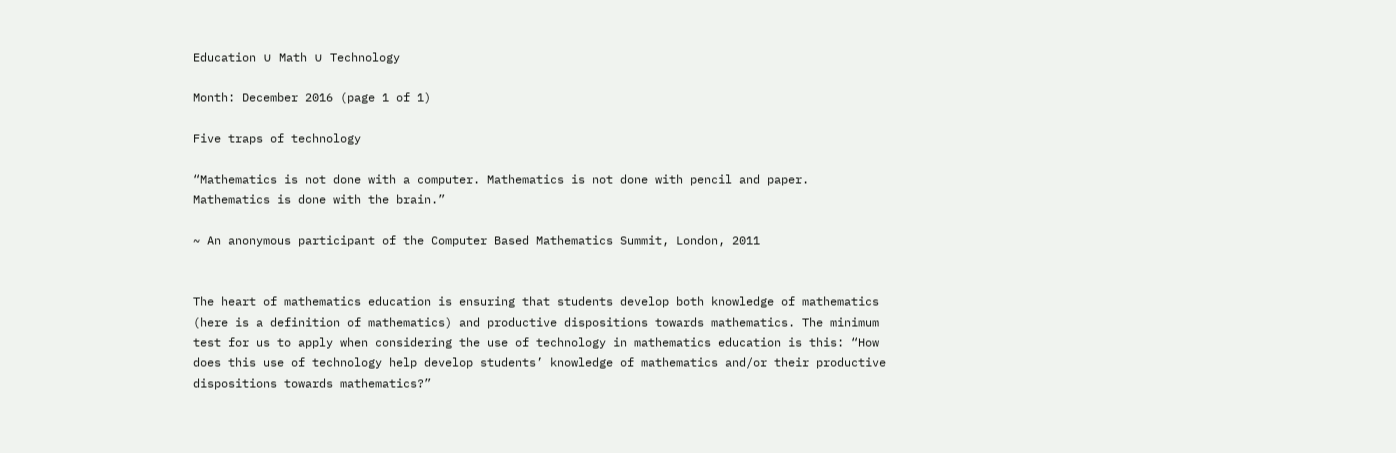Education ∪ Math ∪ Technology

Month: December 2016 (page 1 of 1)

Five traps of technology

“Mathematics is not done with a computer. Mathematics is not done with pencil and paper. Mathematics is done with the brain.”

~ An anonymous participant of the Computer Based Mathematics Summit, London, 2011


The heart of mathematics education is ensuring that students develop both knowledge of mathematics (here is a definition of mathematics) and productive dispositions towards mathematics. The minimum test for us to apply when considering the use of technology in mathematics education is this: “How does this use of technology help develop students’ knowledge of mathematics and/or their productive dispositions towards mathematics?”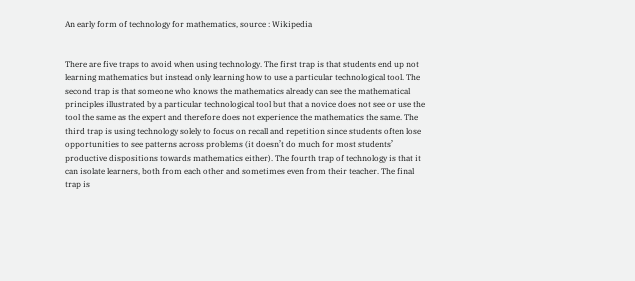An early form of technology for mathematics, source : Wikipedia


There are five traps to avoid when using technology. The first trap is that students end up not learning mathematics but instead only learning how to use a particular technological tool. The second trap is that someone who knows the mathematics already can see the mathematical principles illustrated by a particular technological tool but that a novice does not see or use the tool the same as the expert and therefore does not experience the mathematics the same. The third trap is using technology solely to focus on recall and repetition since students often lose opportunities to see patterns across problems (it doesn’t do much for most students’ productive dispositions towards mathematics either). The fourth trap of technology is that it can isolate learners, both from each other and sometimes even from their teacher. The final trap is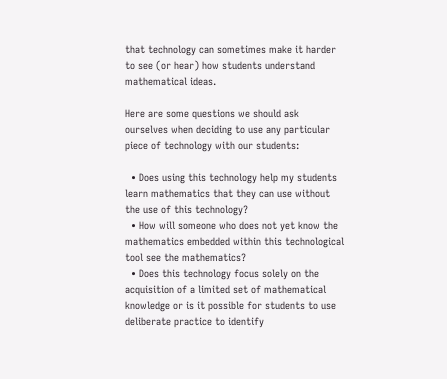that technology can sometimes make it harder to see (or hear) how students understand mathematical ideas.

Here are some questions we should ask ourselves when deciding to use any particular piece of technology with our students:

  • Does using this technology help my students learn mathematics that they can use without the use of this technology?
  • How will someone who does not yet know the mathematics embedded within this technological tool see the mathematics?
  • Does this technology focus solely on the acquisition of a limited set of mathematical knowledge or is it possible for students to use deliberate practice to identify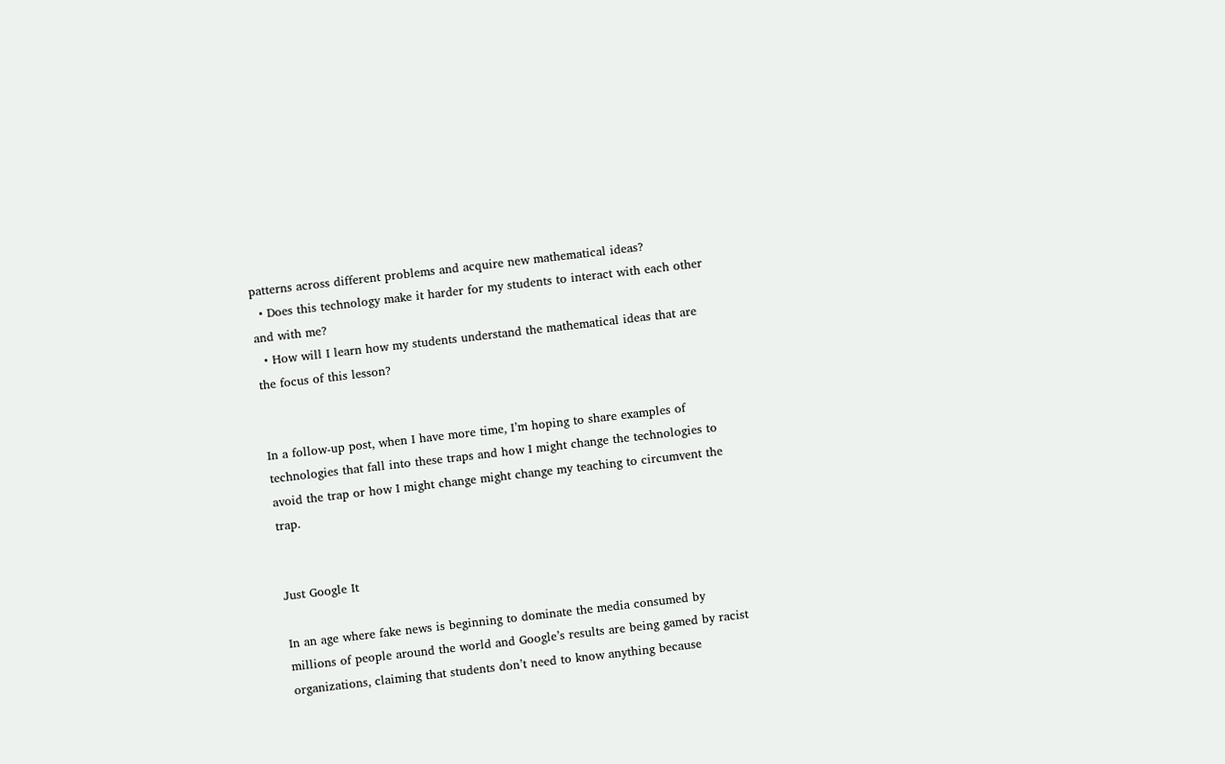patterns across different problems and acquire new mathematical ideas?
  • Does this technology make it harder for my students to interact with each other and with me?
  • How will I learn how my students understand the mathematical ideas that are the focus of this lesson?


In a follow-up post, when I have more time, I’m hoping to share examples of technologies that fall into these traps and how I might change the technologies to avoid the trap or how I might change might change my teaching to circumvent the trap.


Just Google It

In an age where fake news is beginning to dominate the media consumed by millions of people around the world and Google’s results are being gamed by racist organizations, claiming that students don’t need to know anything because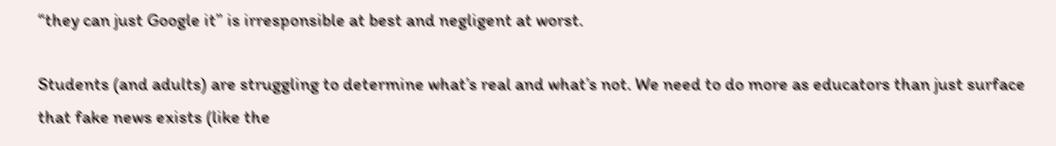“they can just Google it” is irresponsible at best and negligent at worst.

Students (and adults) are struggling to determine what’s real and what’s not. We need to do more as educators than just surface that fake news exists (like the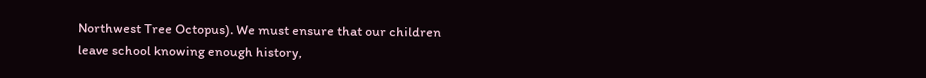Northwest Tree Octopus). We must ensure that our children leave school knowing enough history,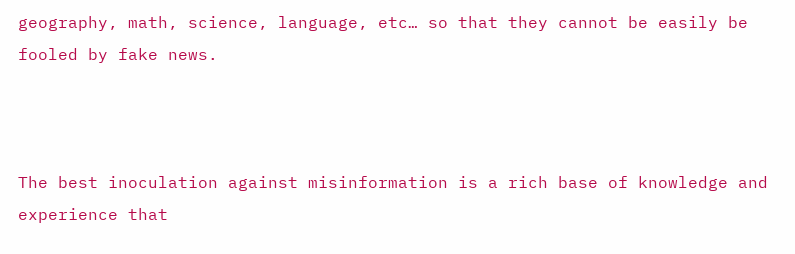geography, math, science, language, etc… so that they cannot be easily be fooled by fake news.



The best inoculation against misinformation is a rich base of knowledge and experience that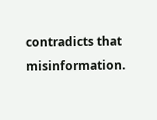contradicts that misinformation.